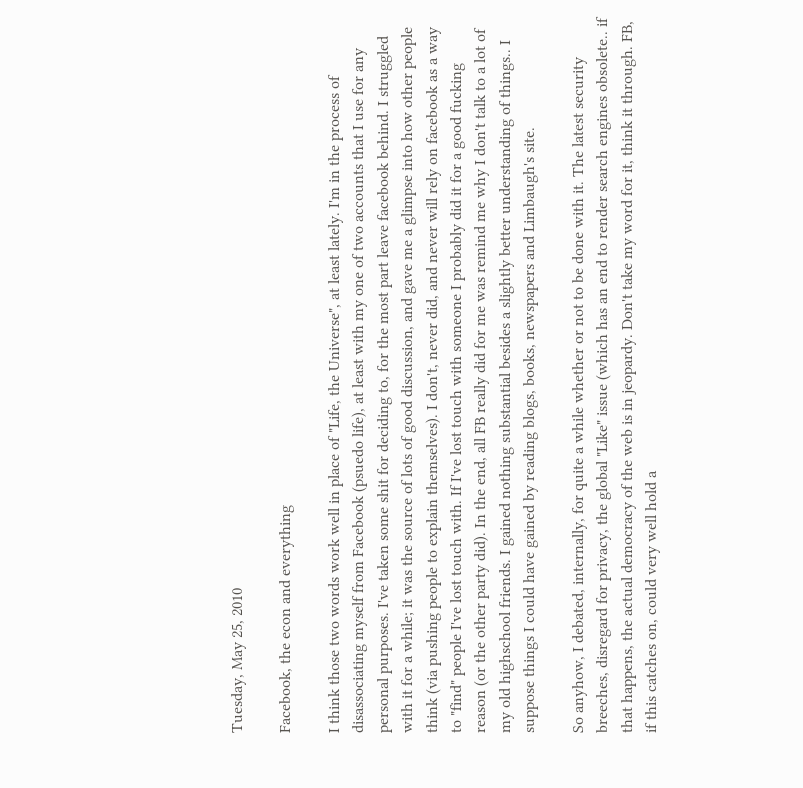Tuesday, May 25, 2010

Facebook, the econ and everything

I think those two words work well in place of "Life, the Universe", at least lately. I'm in the process of disassociating myself from Facebook (psuedo life), at least with my one of two accounts that I use for any personal purposes. I've taken some shit for deciding to, for the most part leave facebook behind. I struggled with it for a while; it was the source of lots of good discussion, and gave me a glimpse into how other people think (via pushing people to explain themselves). I don't, never did, and never will rely on facebook as a way to "find" people I've lost touch with. If I've lost touch with someone I probably did it for a good fucking reason (or the other party did). In the end, all FB really did for me was remind me why I don't talk to a lot of my old highschool friends. I gained nothing substantial besides a slightly better understanding of things.. I suppose things I could have gained by reading blogs, books, newspapers and Limbaugh's site.

So anyhow, I debated, internally, for quite a while whether or not to be done with it. The latest security breeches, disregard for privacy, the global "Like" issue (which has an end to render search engines obsolete.. if that happens, the actual democracy of the web is in jeopardy. Don't take my word for it, think it through. FB, if this catches on, could very well hold a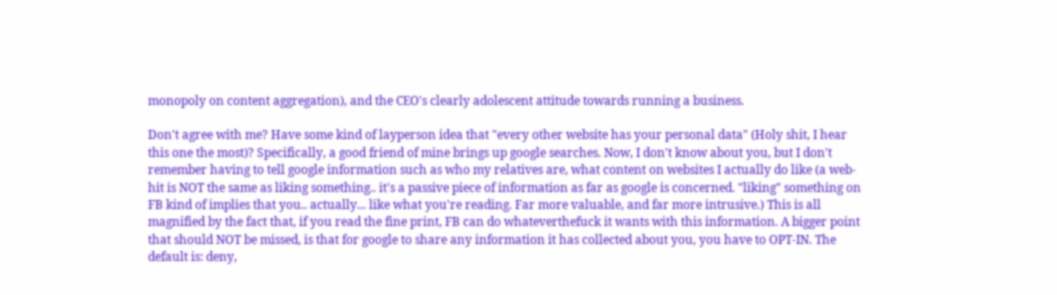monopoly on content aggregation), and the CEO's clearly adolescent attitude towards running a business.

Don't agree with me? Have some kind of layperson idea that "every other website has your personal data" (Holy shit, I hear this one the most)? Specifically, a good friend of mine brings up google searches. Now, I don't know about you, but I don't remember having to tell google information such as who my relatives are, what content on websites I actually do like (a web-hit is NOT the same as liking something.. it's a passive piece of information as far as google is concerned. "liking" something on FB kind of implies that you.. actually... like what you're reading. Far more valuable, and far more intrusive.) This is all magnified by the fact that, if you read the fine print, FB can do whateverthefuck it wants with this information. A bigger point that should NOT be missed, is that for google to share any information it has collected about you, you have to OPT-IN. The default is: deny,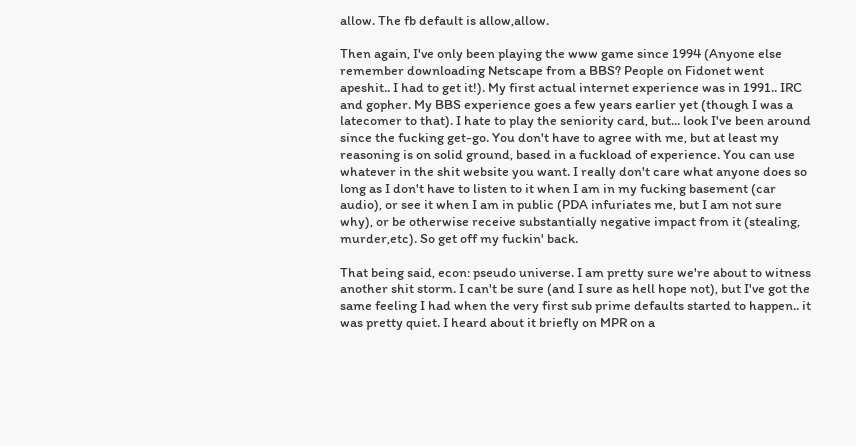allow. The fb default is allow,allow.

Then again, I've only been playing the www game since 1994 (Anyone else remember downloading Netscape from a BBS? People on Fidonet went apeshit.. I had to get it!). My first actual internet experience was in 1991.. IRC and gopher. My BBS experience goes a few years earlier yet (though I was a latecomer to that). I hate to play the seniority card, but... look I've been around since the fucking get-go. You don't have to agree with me, but at least my reasoning is on solid ground, based in a fuckload of experience. You can use whatever in the shit website you want. I really don't care what anyone does so long as I don't have to listen to it when I am in my fucking basement (car audio), or see it when I am in public (PDA infuriates me, but I am not sure why), or be otherwise receive substantially negative impact from it (stealing, murder,etc). So get off my fuckin' back.

That being said, econ: pseudo universe. I am pretty sure we're about to witness another shit storm. I can't be sure (and I sure as hell hope not), but I've got the same feeling I had when the very first sub prime defaults started to happen.. it was pretty quiet. I heard about it briefly on MPR on a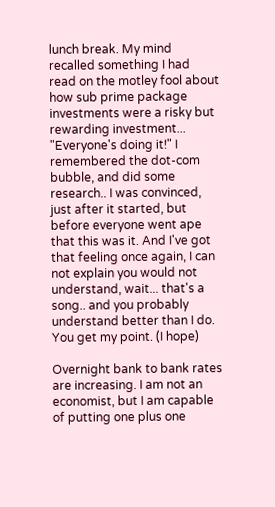lunch break. My mind recalled something I had read on the motley fool about how sub prime package investments were a risky but rewarding investment... "Everyone's doing it!" I remembered the dot-com bubble, and did some research.. I was convinced, just after it started, but before everyone went ape that this was it. And I've got that feeling once again, I can not explain you would not understand, wait... that's a song.. and you probably understand better than I do. You get my point. (I hope)

Overnight bank to bank rates are increasing. I am not an economist, but I am capable of putting one plus one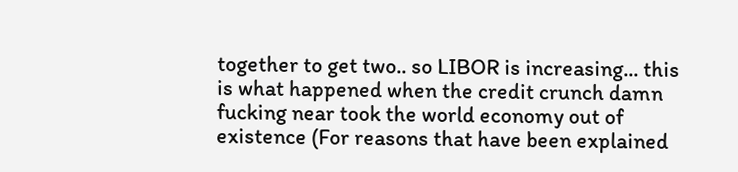together to get two.. so LIBOR is increasing... this is what happened when the credit crunch damn fucking near took the world economy out of existence (For reasons that have been explained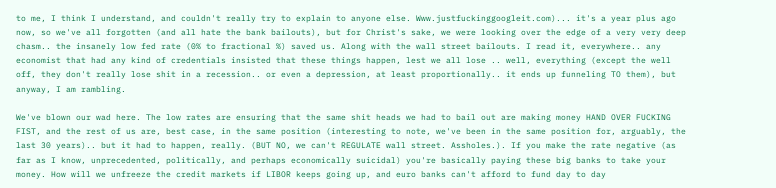to me, I think I understand, and couldn't really try to explain to anyone else. Www.justfuckinggoogleit.com)... it's a year plus ago now, so we've all forgotten (and all hate the bank bailouts), but for Christ's sake, we were looking over the edge of a very very deep chasm.. the insanely low fed rate (0% to fractional %) saved us. Along with the wall street bailouts. I read it, everywhere.. any economist that had any kind of credentials insisted that these things happen, lest we all lose .. well, everything (except the well off, they don't really lose shit in a recession.. or even a depression, at least proportionally.. it ends up funneling TO them), but anyway, I am rambling.

We've blown our wad here. The low rates are ensuring that the same shit heads we had to bail out are making money HAND OVER FUCKING FIST, and the rest of us are, best case, in the same position (interesting to note, we've been in the same position for, arguably, the last 30 years).. but it had to happen, really. (BUT NO, we can't REGULATE wall street. Assholes.). If you make the rate negative (as far as I know, unprecedented, politically, and perhaps economically suicidal) you're basically paying these big banks to take your money. How will we unfreeze the credit markets if LIBOR keeps going up, and euro banks can't afford to fund day to day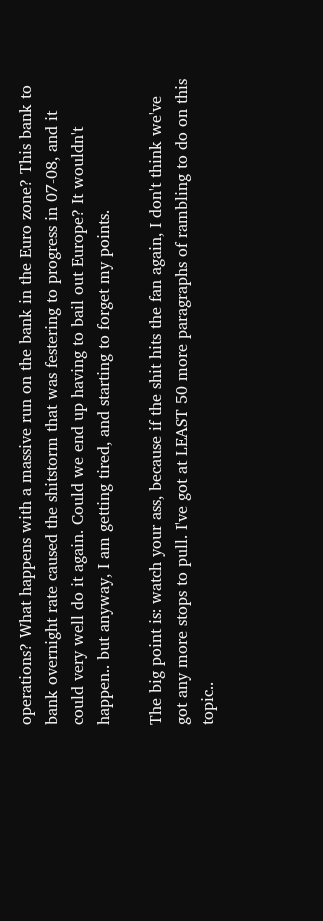operations? What happens with a massive run on the bank in the Euro zone? This bank to bank overnight rate caused the shitstorm that was festering to progress in 07-08, and it could very well do it again. Could we end up having to bail out Europe? It wouldn't happen.. but anyway, I am getting tired, and starting to forget my points.

The big point is: watch your ass, because if the shit hits the fan again, I don't think we've got any more stops to pull. I've got at LEAST 50 more paragraphs of rambling to do on this topic..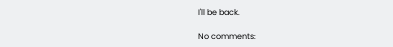I'll be back.

No comments: